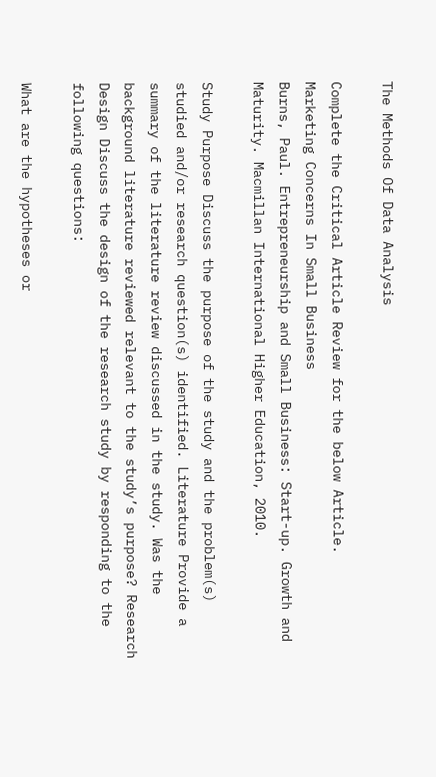The Methods Of Data Analysis

Complete the Critical Article Review for the below Article.
Marketing Concerns In Small Business
Burns, Paul. Entrepreneurship and Small Business: Start-up. Growth and Maturity. Macmillan International Higher Education, 2010.

Study Purpose Discuss the purpose of the study and the problem(s) studied and/or research question(s) identified. Literature Provide a summary of the literature review discussed in the study. Was the background literature reviewed relevant to the study’s purpose? Research Design Discuss the design of the research study by responding to the following questions:

What are the hypotheses or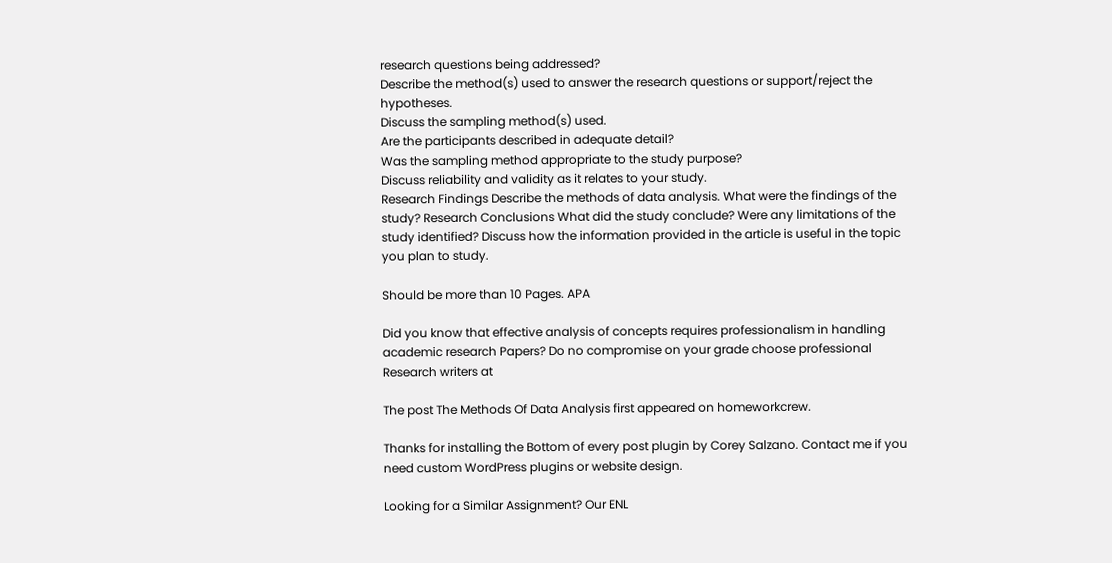research questions being addressed?
Describe the method(s) used to answer the research questions or support/reject the hypotheses.
Discuss the sampling method(s) used.
Are the participants described in adequate detail?
Was the sampling method appropriate to the study purpose?
Discuss reliability and validity as it relates to your study.
Research Findings Describe the methods of data analysis. What were the findings of the study? Research Conclusions What did the study conclude? Were any limitations of the study identified? Discuss how the information provided in the article is useful in the topic you plan to study.

Should be more than 10 Pages. APA

Did you know that effective analysis of concepts requires professionalism in handling academic research Papers? Do no compromise on your grade choose professional Research writers at

The post The Methods Of Data Analysis first appeared on homeworkcrew.

Thanks for installing the Bottom of every post plugin by Corey Salzano. Contact me if you need custom WordPress plugins or website design.

Looking for a Similar Assignment? Our ENL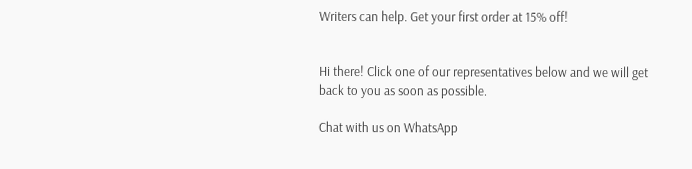Writers can help. Get your first order at 15% off!


Hi there! Click one of our representatives below and we will get back to you as soon as possible.

Chat with us on WhatsApp